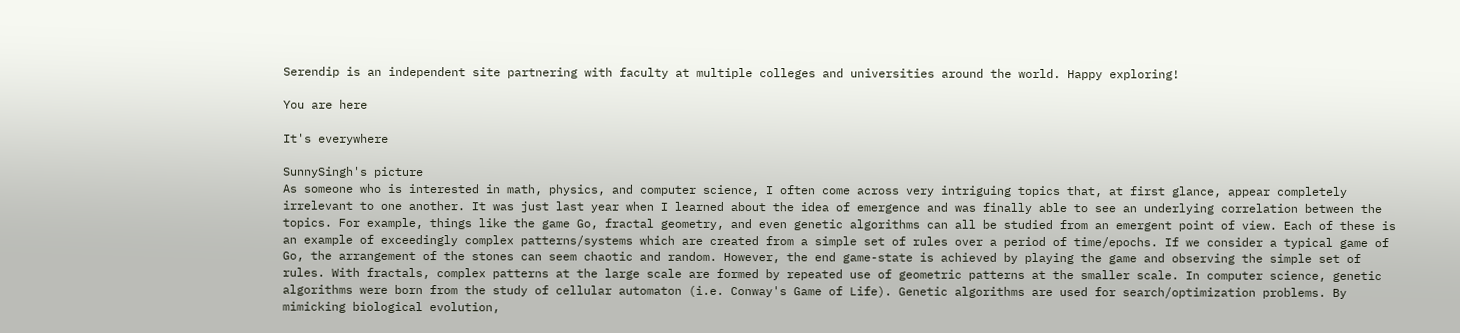Serendip is an independent site partnering with faculty at multiple colleges and universities around the world. Happy exploring!

You are here

It's everywhere

SunnySingh's picture
As someone who is interested in math, physics, and computer science, I often come across very intriguing topics that, at first glance, appear completely irrelevant to one another. It was just last year when I learned about the idea of emergence and was finally able to see an underlying correlation between the topics. For example, things like the game Go, fractal geometry, and even genetic algorithms can all be studied from an emergent point of view. Each of these is an example of exceedingly complex patterns/systems which are created from a simple set of rules over a period of time/epochs. If we consider a typical game of Go, the arrangement of the stones can seem chaotic and random. However, the end game-state is achieved by playing the game and observing the simple set of rules. With fractals, complex patterns at the large scale are formed by repeated use of geometric patterns at the smaller scale. In computer science, genetic algorithms were born from the study of cellular automaton (i.e. Conway's Game of Life). Genetic algorithms are used for search/optimization problems. By mimicking biological evolution,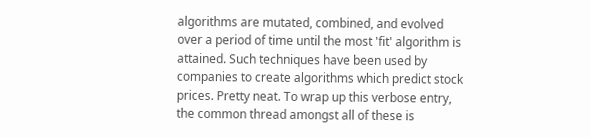algorithms are mutated, combined, and evolved over a period of time until the most 'fit' algorithm is attained. Such techniques have been used by companies to create algorithms which predict stock prices. Pretty neat. To wrap up this verbose entry, the common thread amongst all of these is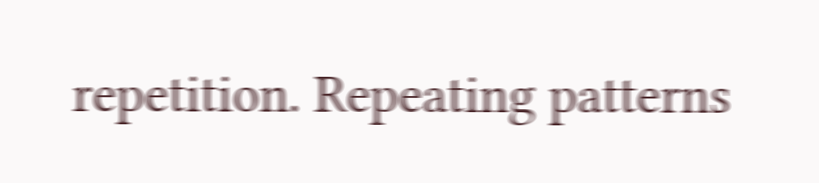repetition. Repeating patterns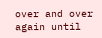over and over again until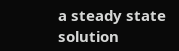a steady state solution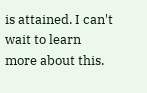is attained. I can't wait to learn more about this.